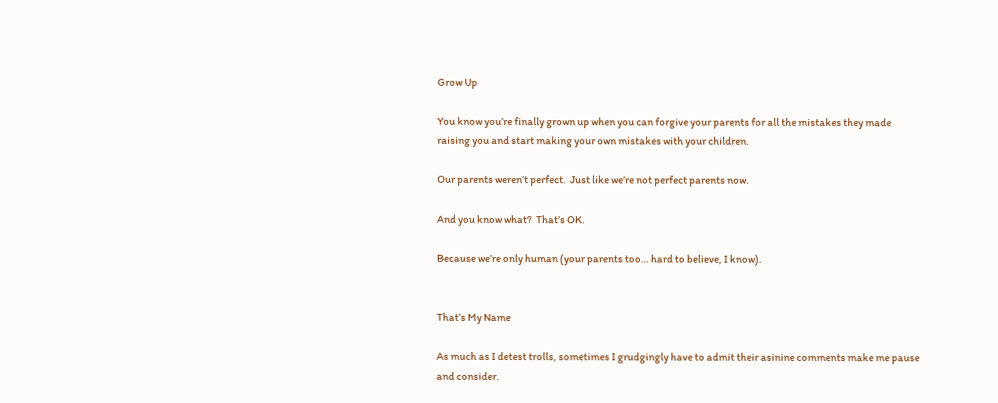Grow Up

You know you’re finally grown up when you can forgive your parents for all the mistakes they made raising you and start making your own mistakes with your children.

Our parents weren’t perfect.  Just like we’re not perfect parents now.

And you know what?  That’s OK.

Because we’re only human (your parents too… hard to believe, I know).


That’s My Name

As much as I detest trolls, sometimes I grudgingly have to admit their asinine comments make me pause and consider.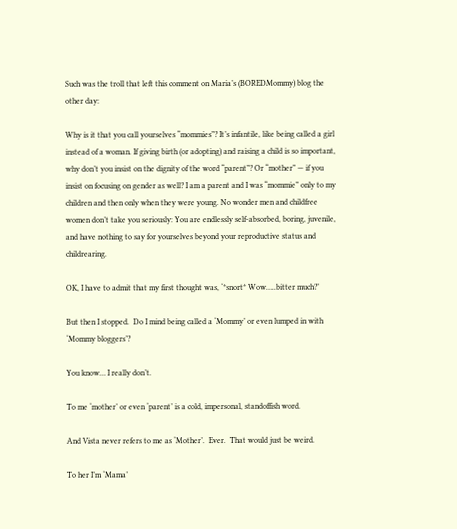Such was the troll that left this comment on Maria’s (BOREDMommy) blog the other day:

Why is it that you call yourselves “mommies”? It’s infantile, like being called a girl instead of a woman. If giving birth (or adopting) and raising a child is so important, why don’t you insist on the dignity of the word “parent”? Or “mother” — if you insist on focusing on gender as well? I am a parent and I was “mommie” only to my children and then only when they were young. No wonder men and childfree women don’t take you seriously: You are endlessly self-absorbed, boring, juvenile, and have nothing to say for yourselves beyond your reproductive status and childrearing.

OK, I have to admit that my first thought was, ‘*snort* Wow…..bitter much?’

But then I stopped.  Do I mind being called a ‘Mommy’ or even lumped in with ‘Mommy bloggers’?

You know… I really don’t.

To me ‘mother’ or even ‘parent’ is a cold, impersonal, standoffish word.

And Vista never refers to me as ‘Mother’.  Ever.  That would just be weird.

To her I’m ‘Mama’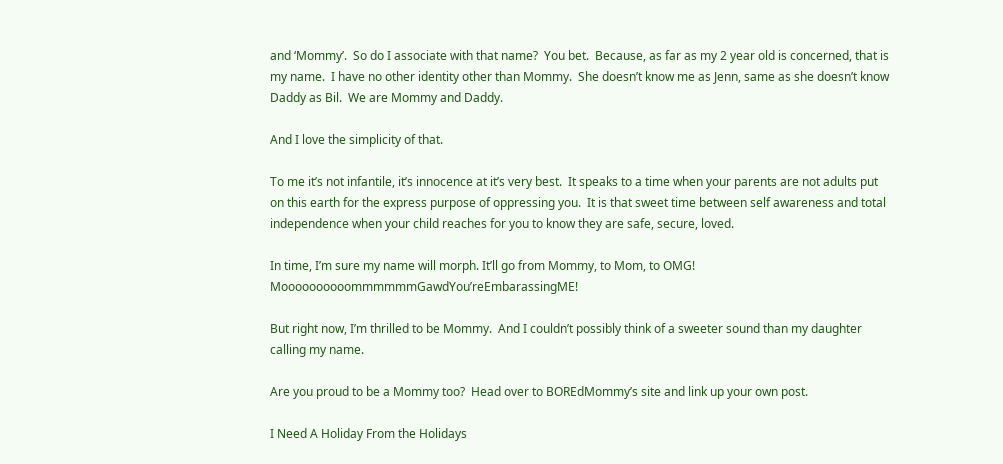and ‘Mommy’.  So do I associate with that name?  You bet.  Because, as far as my 2 year old is concerned, that is my name.  I have no other identity other than Mommy.  She doesn’t know me as Jenn, same as she doesn’t know Daddy as Bil.  We are Mommy and Daddy.

And I love the simplicity of that.

To me it’s not infantile, it’s innocence at it’s very best.  It speaks to a time when your parents are not adults put on this earth for the express purpose of oppressing you.  It is that sweet time between self awareness and total independence when your child reaches for you to know they are safe, secure, loved.

In time, I’m sure my name will morph. It’ll go from Mommy, to Mom, to OMG! MoooooooooommmmmmGawdYou’reEmbarassingME!

But right now, I’m thrilled to be Mommy.  And I couldn’t possibly think of a sweeter sound than my daughter calling my name.

Are you proud to be a Mommy too?  Head over to BOREdMommy’s site and link up your own post.

I Need A Holiday From the Holidays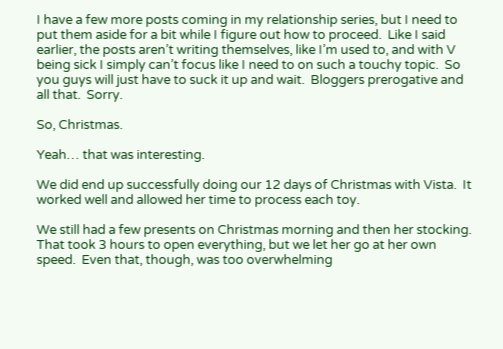I have a few more posts coming in my relationship series, but I need to put them aside for a bit while I figure out how to proceed.  Like I said earlier, the posts aren’t writing themselves, like I’m used to, and with V being sick I simply can’t focus like I need to on such a touchy topic.  So you guys will just have to suck it up and wait.  Bloggers prerogative and all that.  Sorry.

So, Christmas.

Yeah… that was interesting.

We did end up successfully doing our 12 days of Christmas with Vista.  It worked well and allowed her time to process each toy.

We still had a few presents on Christmas morning and then her stocking.  That took 3 hours to open everything, but we let her go at her own speed.  Even that, though, was too overwhelming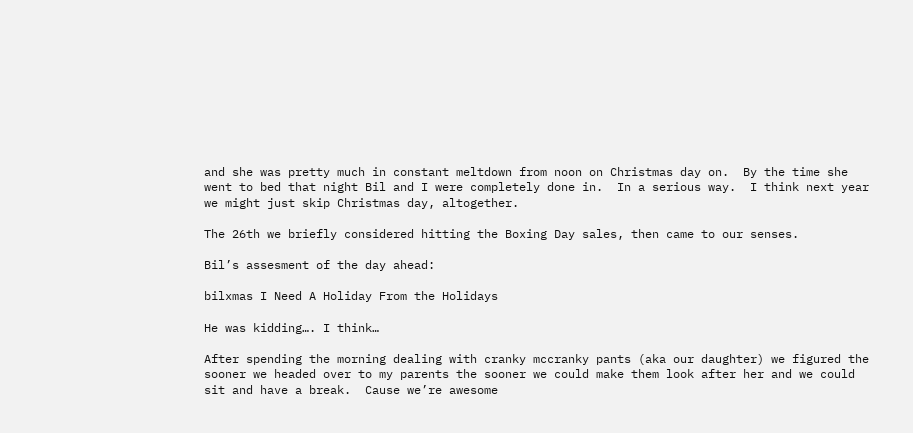and she was pretty much in constant meltdown from noon on Christmas day on.  By the time she went to bed that night Bil and I were completely done in.  In a serious way.  I think next year we might just skip Christmas day, altogether.

The 26th we briefly considered hitting the Boxing Day sales, then came to our senses.

Bil’s assesment of the day ahead:

bilxmas I Need A Holiday From the Holidays

He was kidding…. I think…

After spending the morning dealing with cranky mccranky pants (aka our daughter) we figured the sooner we headed over to my parents the sooner we could make them look after her and we could sit and have a break.  Cause we’re awesome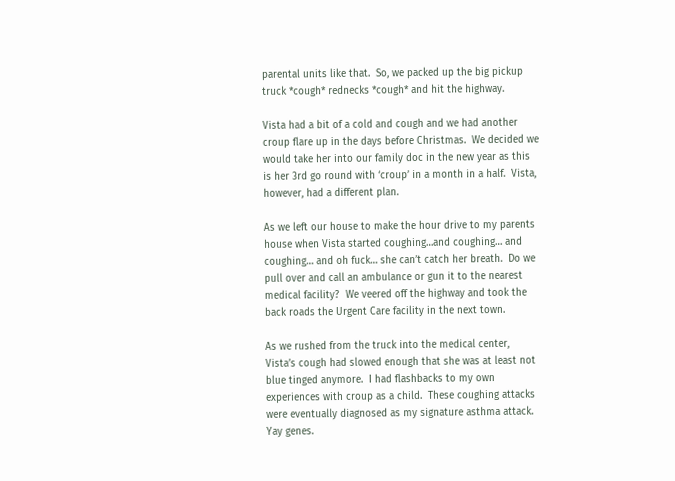parental units like that.  So, we packed up the big pickup truck *cough* rednecks *cough* and hit the highway.

Vista had a bit of a cold and cough and we had another croup flare up in the days before Christmas.  We decided we would take her into our family doc in the new year as this is her 3rd go round with ‘croup’ in a month in a half.  Vista, however, had a different plan.

As we left our house to make the hour drive to my parents house when Vista started coughing…and coughing… and coughing… and oh fuck… she can’t catch her breath.  Do we pull over and call an ambulance or gun it to the nearest medical facility?  We veered off the highway and took the back roads the Urgent Care facility in the next town.

As we rushed from the truck into the medical center, Vista’s cough had slowed enough that she was at least not blue tinged anymore.  I had flashbacks to my own experiences with croup as a child.  These coughing attacks were eventually diagnosed as my signature asthma attack.  Yay genes.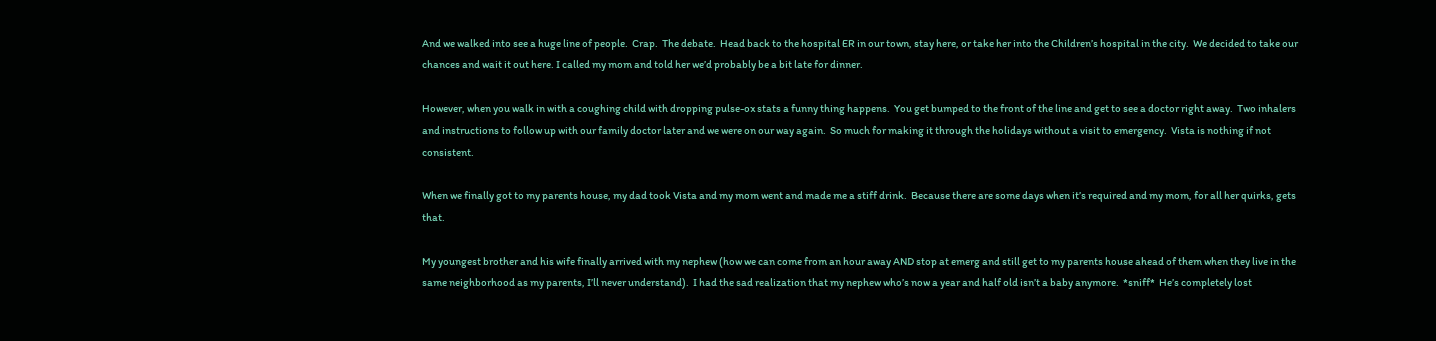And we walked into see a huge line of people.  Crap.  The debate.  Head back to the hospital ER in our town, stay here, or take her into the Children’s hospital in the city.  We decided to take our chances and wait it out here. I called my mom and told her we’d probably be a bit late for dinner.

However, when you walk in with a coughing child with dropping pulse-ox stats a funny thing happens.  You get bumped to the front of the line and get to see a doctor right away.  Two inhalers and instructions to follow up with our family doctor later and we were on our way again.  So much for making it through the holidays without a visit to emergency.  Vista is nothing if not consistent.

When we finally got to my parents house, my dad took Vista and my mom went and made me a stiff drink.  Because there are some days when it’s required and my mom, for all her quirks, gets that.

My youngest brother and his wife finally arrived with my nephew (how we can come from an hour away AND stop at emerg and still get to my parents house ahead of them when they live in the same neighborhood as my parents, I’ll never understand).  I had the sad realization that my nephew who’s now a year and half old isn’t a baby anymore.  *sniff*  He’s completely lost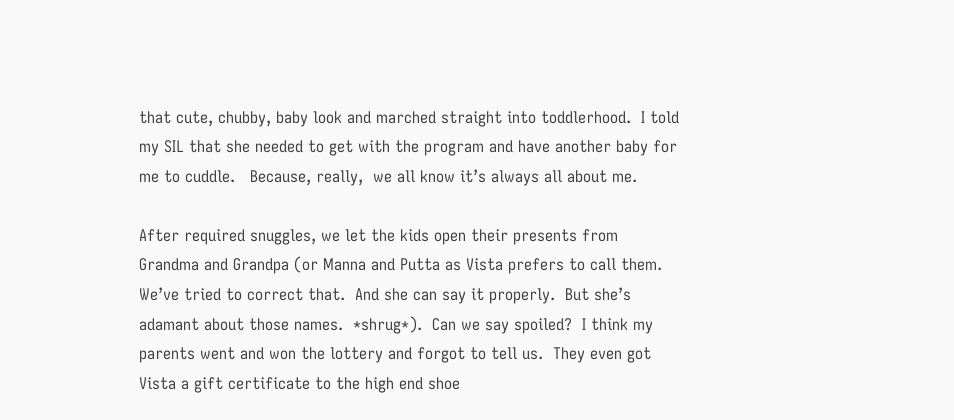that cute, chubby, baby look and marched straight into toddlerhood.  I told my SIL that she needed to get with the program and have another baby for me to cuddle.   Because, really,  we all know it’s always all about me.

After required snuggles, we let the kids open their presents from Grandma and Grandpa (or Manna and Putta as Vista prefers to call them.  We’ve tried to correct that.  And she can say it properly.  But she’s adamant about those names.  *shrug*).  Can we say spoiled?  I think my parents went and won the lottery and forgot to tell us.  They even got Vista a gift certificate to the high end shoe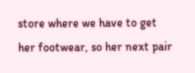store where we have to get her footwear, so her next pair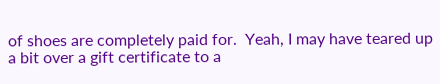of shoes are completely paid for.  Yeah, I may have teared up a bit over a gift certificate to a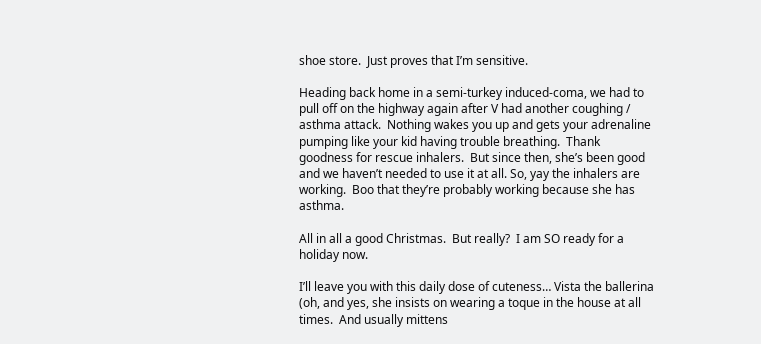shoe store.  Just proves that I’m sensitive.

Heading back home in a semi-turkey induced-coma, we had to pull off on the highway again after V had another coughing / asthma attack.  Nothing wakes you up and gets your adrenaline pumping like your kid having trouble breathing.  Thank goodness for rescue inhalers.  But since then, she’s been good and we haven’t needed to use it at all. So, yay the inhalers are working.  Boo that they’re probably working because she has asthma.

All in all a good Christmas.  But really?  I am SO ready for a holiday now.

I’ll leave you with this daily dose of cuteness… Vista the ballerina (oh, and yes, she insists on wearing a toque in the house at all times.  And usually mittens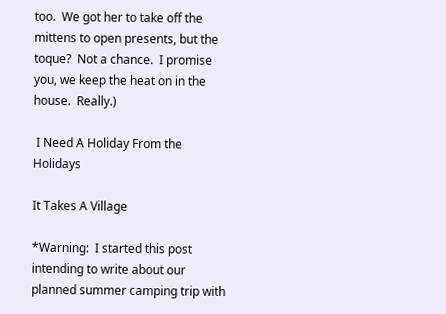too.  We got her to take off the mittens to open presents, but the toque?  Not a chance.  I promise you, we keep the heat on in the house.  Really.)

 I Need A Holiday From the Holidays

It Takes A Village

*Warning:  I started this post intending to write about our planned summer camping trip with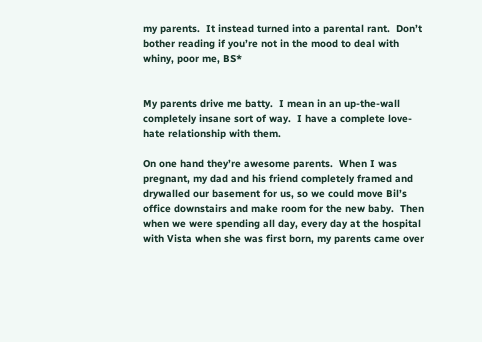my parents.  It instead turned into a parental rant.  Don’t bother reading if you’re not in the mood to deal with whiny, poor me, BS*


My parents drive me batty.  I mean in an up-the-wall completely insane sort of way.  I have a complete love-hate relationship with them.

On one hand they’re awesome parents.  When I was pregnant, my dad and his friend completely framed and drywalled our basement for us, so we could move Bil’s office downstairs and make room for the new baby.  Then when we were spending all day, every day at the hospital with Vista when she was first born, my parents came over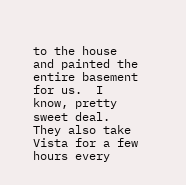to the house and painted the entire basement for us.  I know, pretty sweet deal.  They also take Vista for a few hours every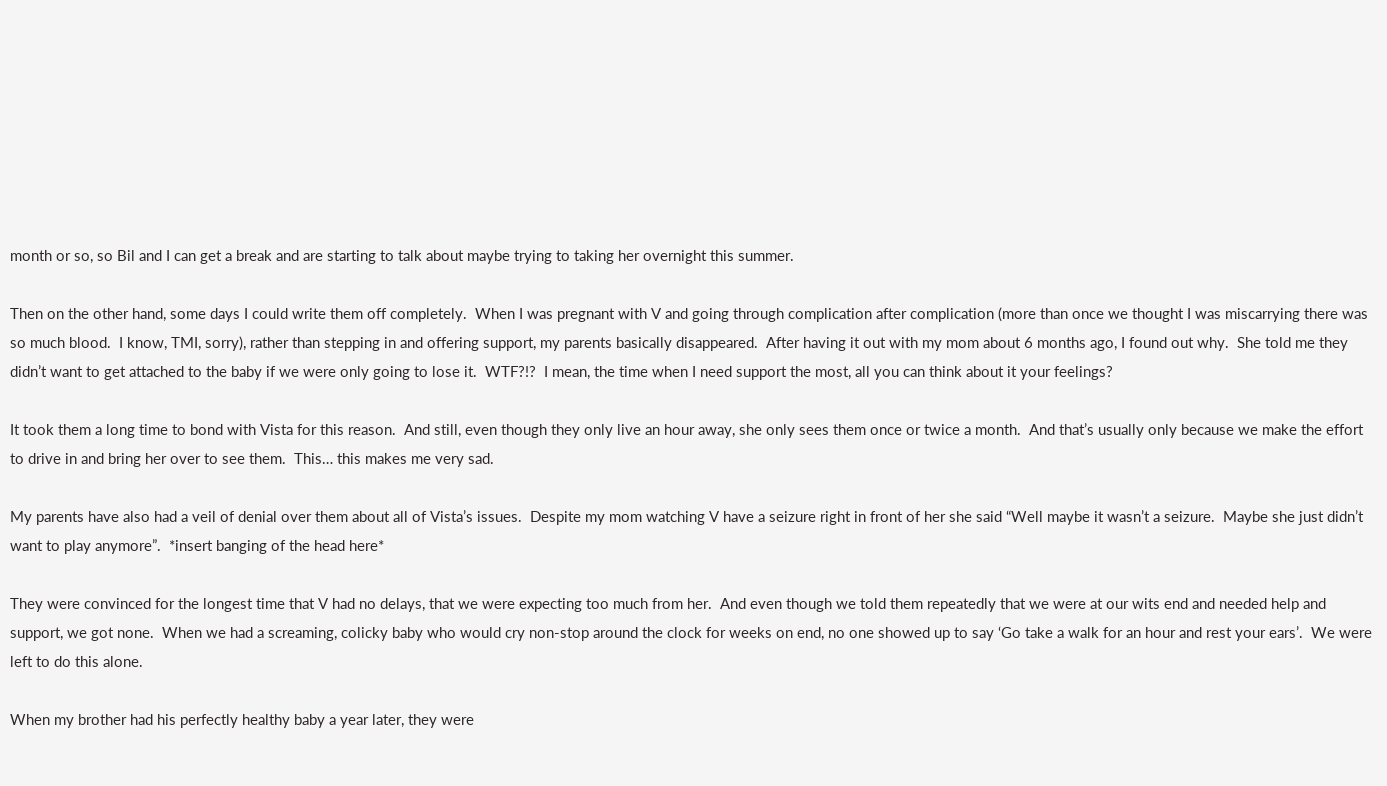month or so, so Bil and I can get a break and are starting to talk about maybe trying to taking her overnight this summer.

Then on the other hand, some days I could write them off completely.  When I was pregnant with V and going through complication after complication (more than once we thought I was miscarrying there was so much blood.  I know, TMI, sorry), rather than stepping in and offering support, my parents basically disappeared.  After having it out with my mom about 6 months ago, I found out why.  She told me they didn’t want to get attached to the baby if we were only going to lose it.  WTF?!?  I mean, the time when I need support the most, all you can think about it your feelings?

It took them a long time to bond with Vista for this reason.  And still, even though they only live an hour away, she only sees them once or twice a month.  And that’s usually only because we make the effort to drive in and bring her over to see them.  This… this makes me very sad.

My parents have also had a veil of denial over them about all of Vista’s issues.  Despite my mom watching V have a seizure right in front of her she said “Well maybe it wasn’t a seizure.  Maybe she just didn’t want to play anymore”.  *insert banging of the head here*

They were convinced for the longest time that V had no delays, that we were expecting too much from her.  And even though we told them repeatedly that we were at our wits end and needed help and support, we got none.  When we had a screaming, colicky baby who would cry non-stop around the clock for weeks on end, no one showed up to say ‘Go take a walk for an hour and rest your ears’.  We were left to do this alone.

When my brother had his perfectly healthy baby a year later, they were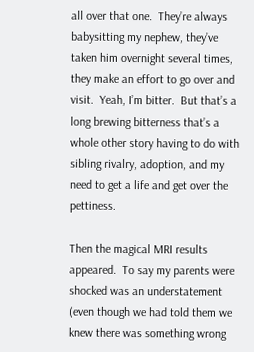all over that one.  They’re always babysitting my nephew, they’ve taken him overnight several times, they make an effort to go over and visit.  Yeah, I’m bitter.  But that’s a long brewing bitterness that’s a whole other story having to do with sibling rivalry, adoption, and my need to get a life and get over the pettiness.

Then the magical MRI results appeared.  To say my parents were shocked was an understatement (even though we had told them we knew there was something wrong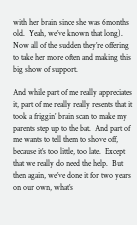with her brain since she was 6months old.  Yeah, we’ve known that long).  Now all of the sudden they’re offering to take her more often and making this big show of support.

And while part of me really appreciates it, part of me really really resents that it took a friggin’ brain scan to make my parents step up to the bat.  And part of me wants to tell them to shove off, because it’s too little, too late.  Except that we really do need the help.  But then again, we’ve done it for two years on our own, what’s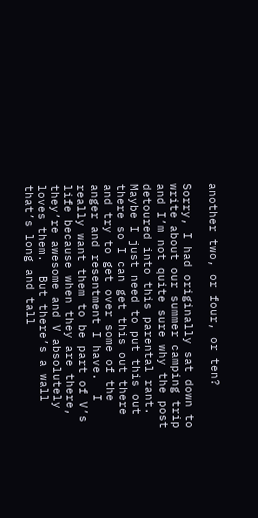another two, or four, or ten?

Sorry, I had originally sat down to write about our summer camping trip and I’m not quite sure why the post detoured into this parental rant.  Maybe I just need to put this out there so I can get this out there and try to get over some of the anger and resentment I have.  I really want them to be part of V’s life because when they are there, they’re awesome and V absolutely loves them.  But there’s a wall that’s long and tall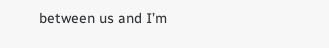between us and I’m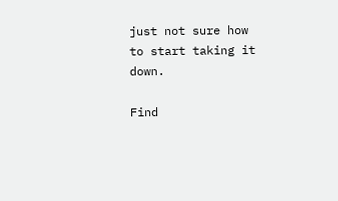just not sure how to start taking it down.

Find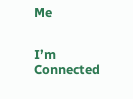Me


I’m Connected